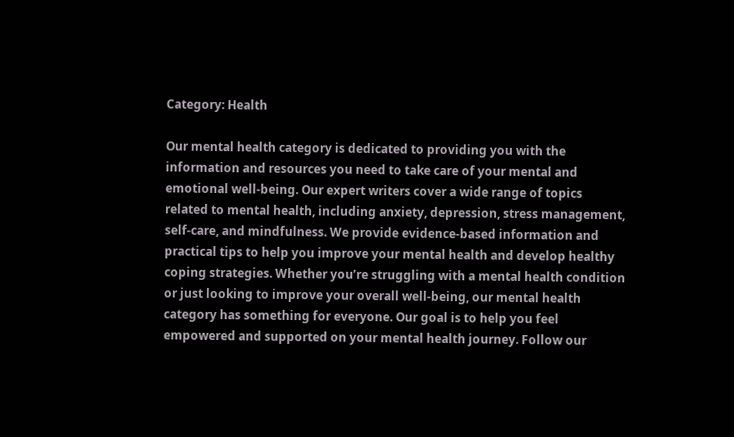Category: Health

Our mental health category is dedicated to providing you with the information and resources you need to take care of your mental and emotional well-being. Our expert writers cover a wide range of topics related to mental health, including anxiety, depression, stress management, self-care, and mindfulness. We provide evidence-based information and practical tips to help you improve your mental health and develop healthy coping strategies. Whether you’re struggling with a mental health condition or just looking to improve your overall well-being, our mental health category has something for everyone. Our goal is to help you feel empowered and supported on your mental health journey. Follow our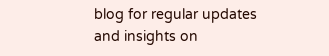blog for regular updates and insights on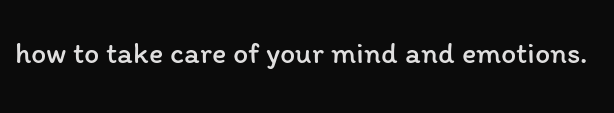how to take care of your mind and emotions.